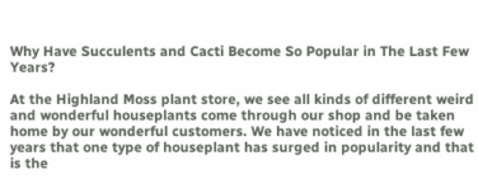Why Have Succulents and Cacti Become So Popular in The Last Few Years?

At the Highland Moss plant store, we see all kinds of different weird and wonderful houseplants come through our shop and be taken home by our wonderful customers. We have noticed in the last few years that one type of houseplant has surged in popularity and that is the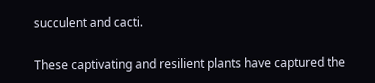succulent and cacti.

These captivating and resilient plants have captured the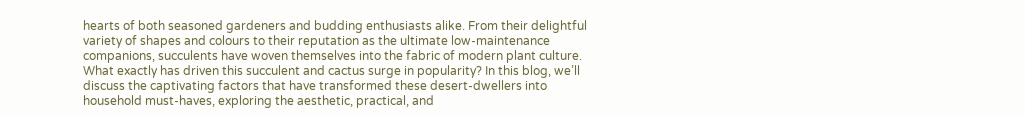hearts of both seasoned gardeners and budding enthusiasts alike. From their delightful variety of shapes and colours to their reputation as the ultimate low-maintenance companions, succulents have woven themselves into the fabric of modern plant culture. What exactly has driven this succulent and cactus surge in popularity? In this blog, we’ll discuss the captivating factors that have transformed these desert-dwellers into household must-haves, exploring the aesthetic, practical, and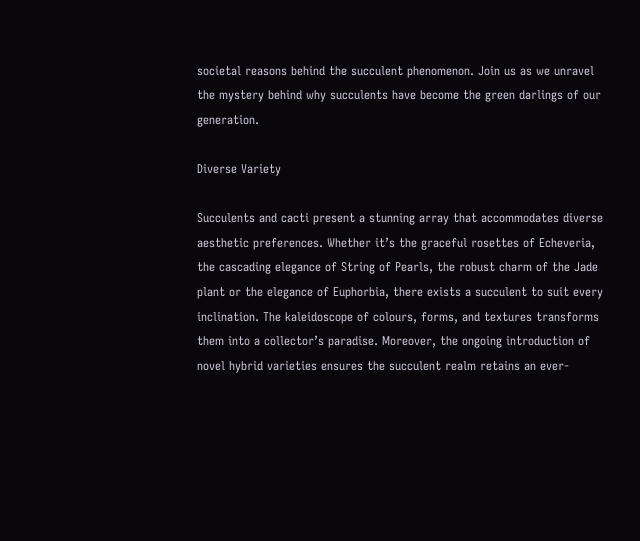societal reasons behind the succulent phenomenon. Join us as we unravel the mystery behind why succulents have become the green darlings of our generation.

Diverse Variety

Succulents and cacti present a stunning array that accommodates diverse aesthetic preferences. Whether it’s the graceful rosettes of Echeveria, the cascading elegance of String of Pearls, the robust charm of the Jade plant or the elegance of Euphorbia, there exists a succulent to suit every inclination. The kaleidoscope of colours, forms, and textures transforms them into a collector’s paradise. Moreover, the ongoing introduction of novel hybrid varieties ensures the succulent realm retains an ever-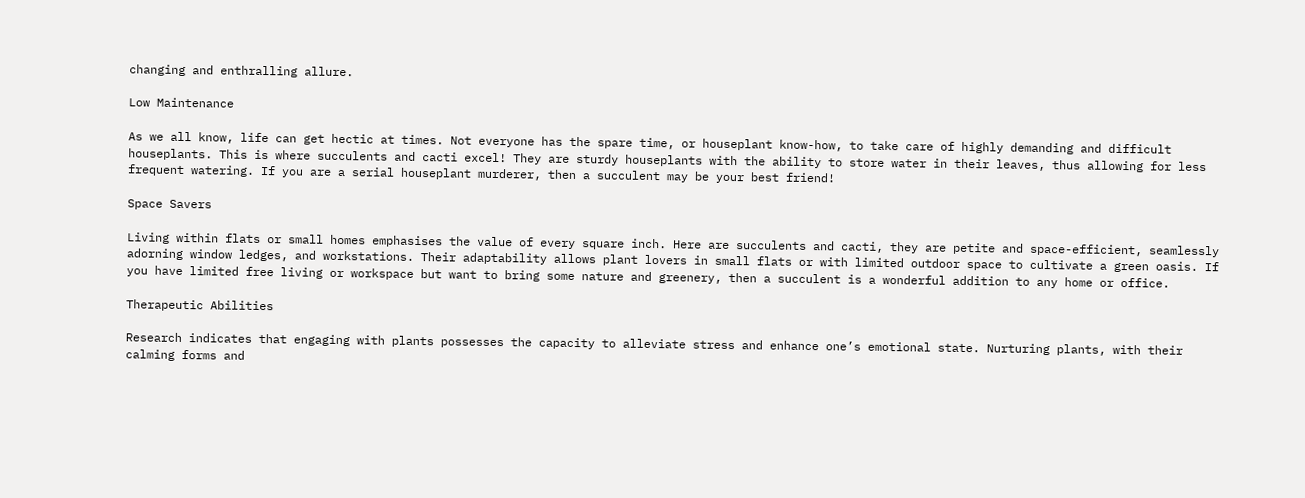changing and enthralling allure.

Low Maintenance

As we all know, life can get hectic at times. Not everyone has the spare time, or houseplant know-how, to take care of highly demanding and difficult houseplants. This is where succulents and cacti excel! They are sturdy houseplants with the ability to store water in their leaves, thus allowing for less frequent watering. If you are a serial houseplant murderer, then a succulent may be your best friend!

Space Savers

Living within flats or small homes emphasises the value of every square inch. Here are succulents and cacti, they are petite and space-efficient, seamlessly adorning window ledges, and workstations. Their adaptability allows plant lovers in small flats or with limited outdoor space to cultivate a green oasis. If you have limited free living or workspace but want to bring some nature and greenery, then a succulent is a wonderful addition to any home or office.

Therapeutic Abilities

Research indicates that engaging with plants possesses the capacity to alleviate stress and enhance one’s emotional state. Nurturing plants, with their calming forms and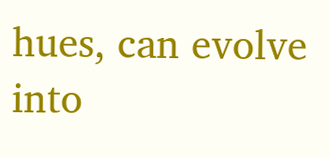hues, can evolve into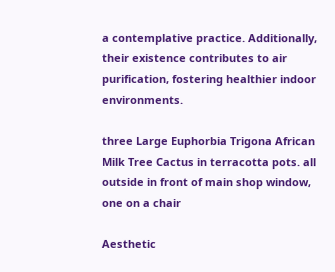a contemplative practice. Additionally, their existence contributes to air purification, fostering healthier indoor environments.

three Large Euphorbia Trigona African Milk Tree Cactus in terracotta pots. all outside in front of main shop window, one on a chair

Aesthetic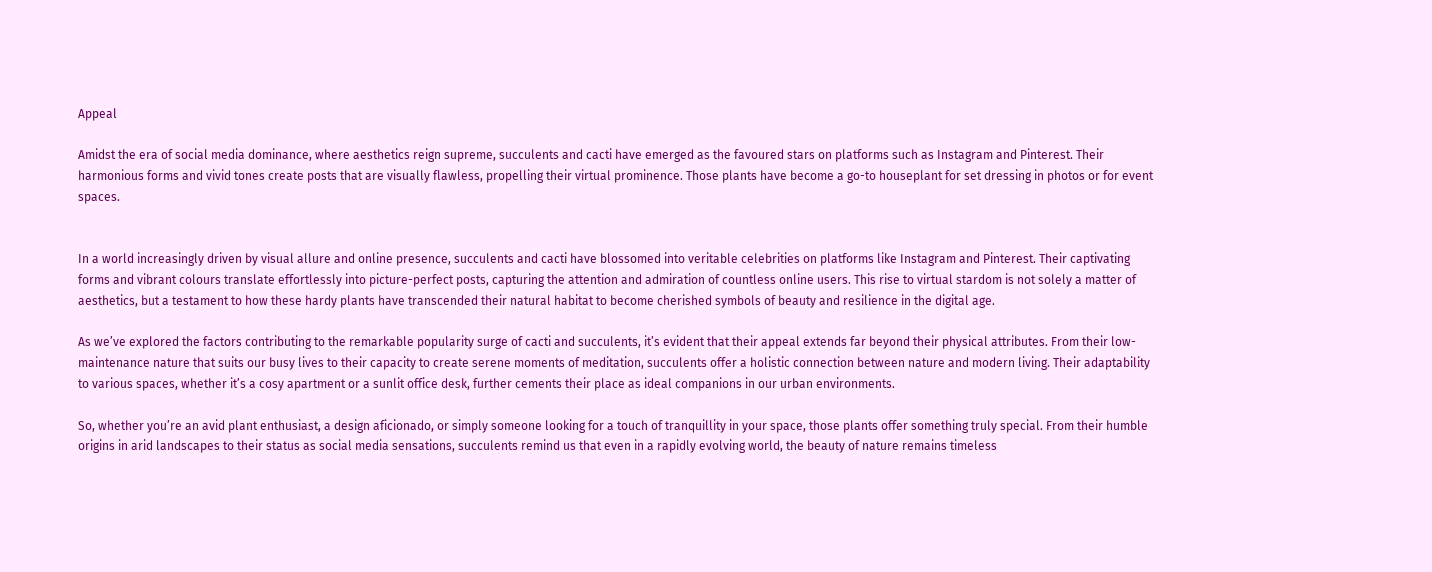Appeal

Amidst the era of social media dominance, where aesthetics reign supreme, succulents and cacti have emerged as the favoured stars on platforms such as Instagram and Pinterest. Their harmonious forms and vivid tones create posts that are visually flawless, propelling their virtual prominence. Those plants have become a go-to houseplant for set dressing in photos or for event spaces.


In a world increasingly driven by visual allure and online presence, succulents and cacti have blossomed into veritable celebrities on platforms like Instagram and Pinterest. Their captivating forms and vibrant colours translate effortlessly into picture-perfect posts, capturing the attention and admiration of countless online users. This rise to virtual stardom is not solely a matter of aesthetics, but a testament to how these hardy plants have transcended their natural habitat to become cherished symbols of beauty and resilience in the digital age.

As we’ve explored the factors contributing to the remarkable popularity surge of cacti and succulents, it’s evident that their appeal extends far beyond their physical attributes. From their low-maintenance nature that suits our busy lives to their capacity to create serene moments of meditation, succulents offer a holistic connection between nature and modern living. Their adaptability to various spaces, whether it’s a cosy apartment or a sunlit office desk, further cements their place as ideal companions in our urban environments.

So, whether you’re an avid plant enthusiast, a design aficionado, or simply someone looking for a touch of tranquillity in your space, those plants offer something truly special. From their humble origins in arid landscapes to their status as social media sensations, succulents remind us that even in a rapidly evolving world, the beauty of nature remains timeless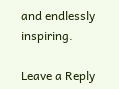and endlessly inspiring.

Leave a Reply